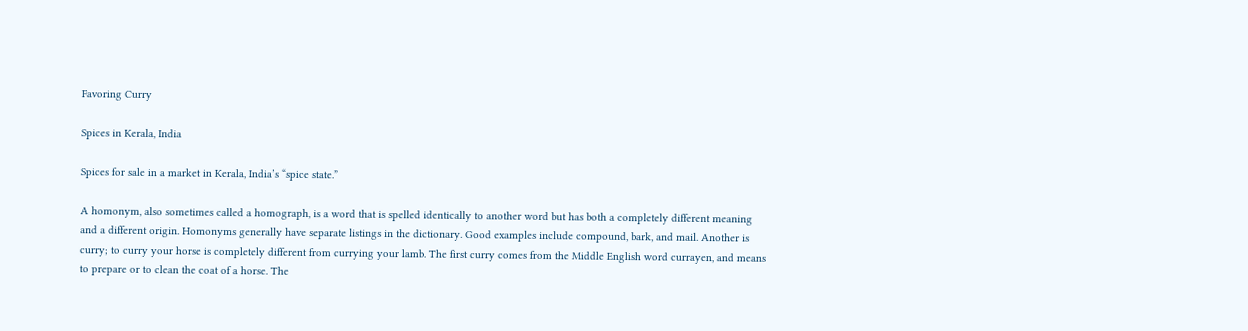Favoring Curry

Spices in Kerala, India

Spices for sale in a market in Kerala, India’s “spice state.”

A homonym, also sometimes called a homograph, is a word that is spelled identically to another word but has both a completely different meaning and a different origin. Homonyms generally have separate listings in the dictionary. Good examples include compound, bark, and mail. Another is curry; to curry your horse is completely different from currying your lamb. The first curry comes from the Middle English word currayen, and means to prepare or to clean the coat of a horse. The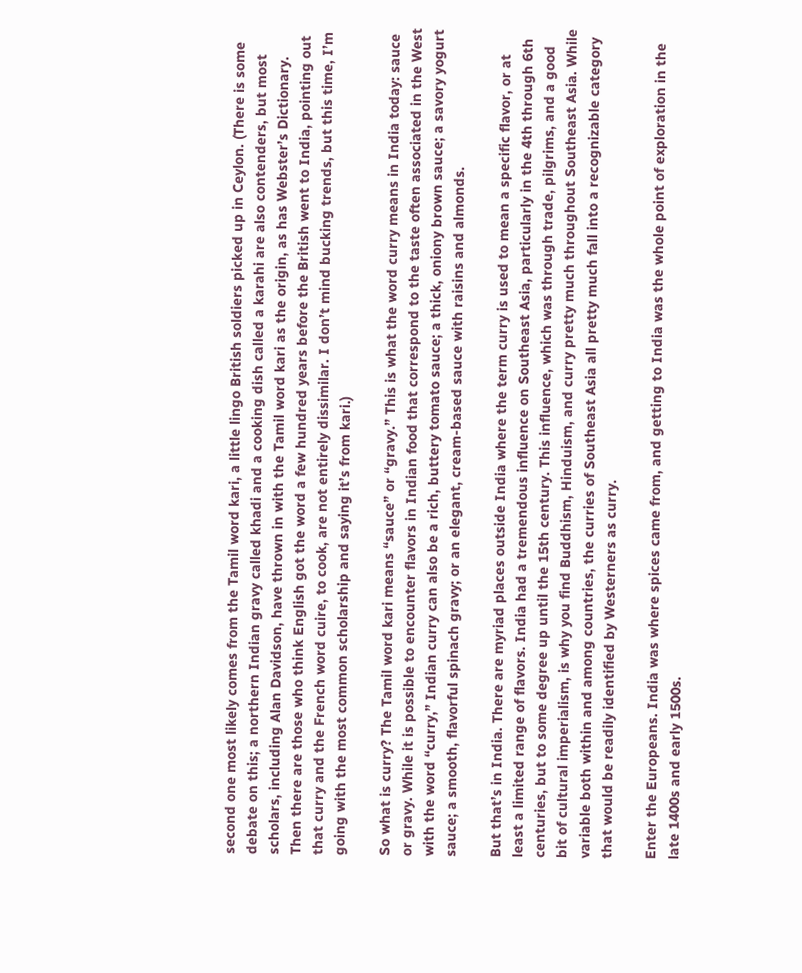second one most likely comes from the Tamil word kari, a little lingo British soldiers picked up in Ceylon. (There is some debate on this; a northern Indian gravy called khadi and a cooking dish called a karahi are also contenders, but most scholars, including Alan Davidson, have thrown in with the Tamil word kari as the origin, as has Webster’s Dictionary. Then there are those who think English got the word a few hundred years before the British went to India, pointing out that curry and the French word cuire, to cook, are not entirely dissimilar. I don’t mind bucking trends, but this time, I’m going with the most common scholarship and saying it’s from kari.)

So what is curry? The Tamil word kari means “sauce” or “gravy.” This is what the word curry means in India today: sauce or gravy. While it is possible to encounter flavors in Indian food that correspond to the taste often associated in the West with the word “curry,” Indian curry can also be a rich, buttery tomato sauce; a thick, oniony brown sauce; a savory yogurt sauce; a smooth, flavorful spinach gravy; or an elegant, cream-based sauce with raisins and almonds.

But that’s in India. There are myriad places outside India where the term curry is used to mean a specific flavor, or at least a limited range of flavors. India had a tremendous influence on Southeast Asia, particularly in the 4th through 6th centuries, but to some degree up until the 15th century. This influence, which was through trade, pilgrims, and a good bit of cultural imperialism, is why you find Buddhism, Hinduism, and curry pretty much throughout Southeast Asia. While variable both within and among countries, the curries of Southeast Asia all pretty much fall into a recognizable category that would be readily identified by Westerners as curry.

Enter the Europeans. India was where spices came from, and getting to India was the whole point of exploration in the late 1400s and early 1500s.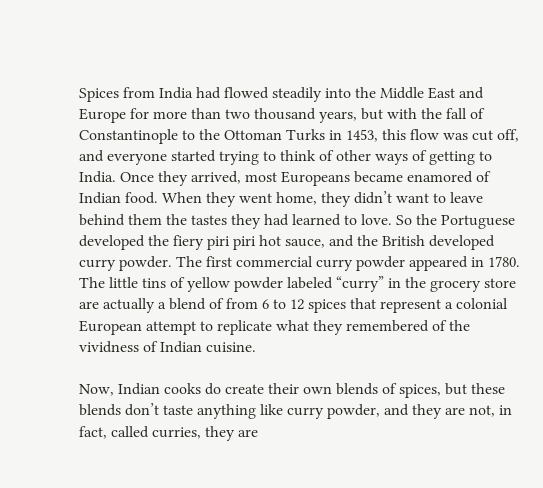Spices from India had flowed steadily into the Middle East and Europe for more than two thousand years, but with the fall of Constantinople to the Ottoman Turks in 1453, this flow was cut off, and everyone started trying to think of other ways of getting to India. Once they arrived, most Europeans became enamored of Indian food. When they went home, they didn’t want to leave behind them the tastes they had learned to love. So the Portuguese developed the fiery piri piri hot sauce, and the British developed curry powder. The first commercial curry powder appeared in 1780. The little tins of yellow powder labeled “curry” in the grocery store are actually a blend of from 6 to 12 spices that represent a colonial European attempt to replicate what they remembered of the vividness of Indian cuisine.

Now, Indian cooks do create their own blends of spices, but these blends don’t taste anything like curry powder, and they are not, in fact, called curries, they are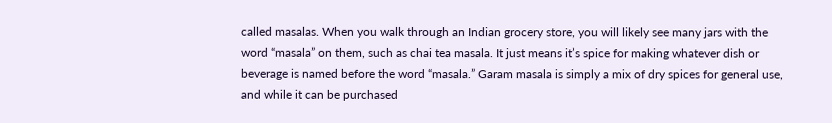called masalas. When you walk through an Indian grocery store, you will likely see many jars with the word “masala” on them, such as chai tea masala. It just means it’s spice for making whatever dish or beverage is named before the word “masala.” Garam masala is simply a mix of dry spices for general use, and while it can be purchased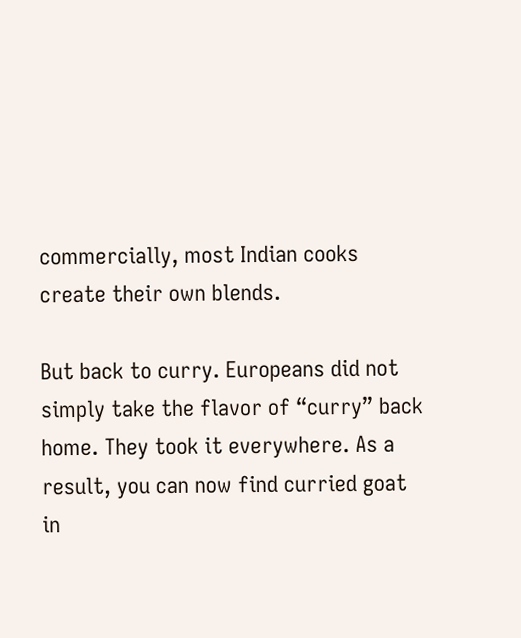commercially, most Indian cooks create their own blends.

But back to curry. Europeans did not simply take the flavor of “curry” back home. They took it everywhere. As a result, you can now find curried goat in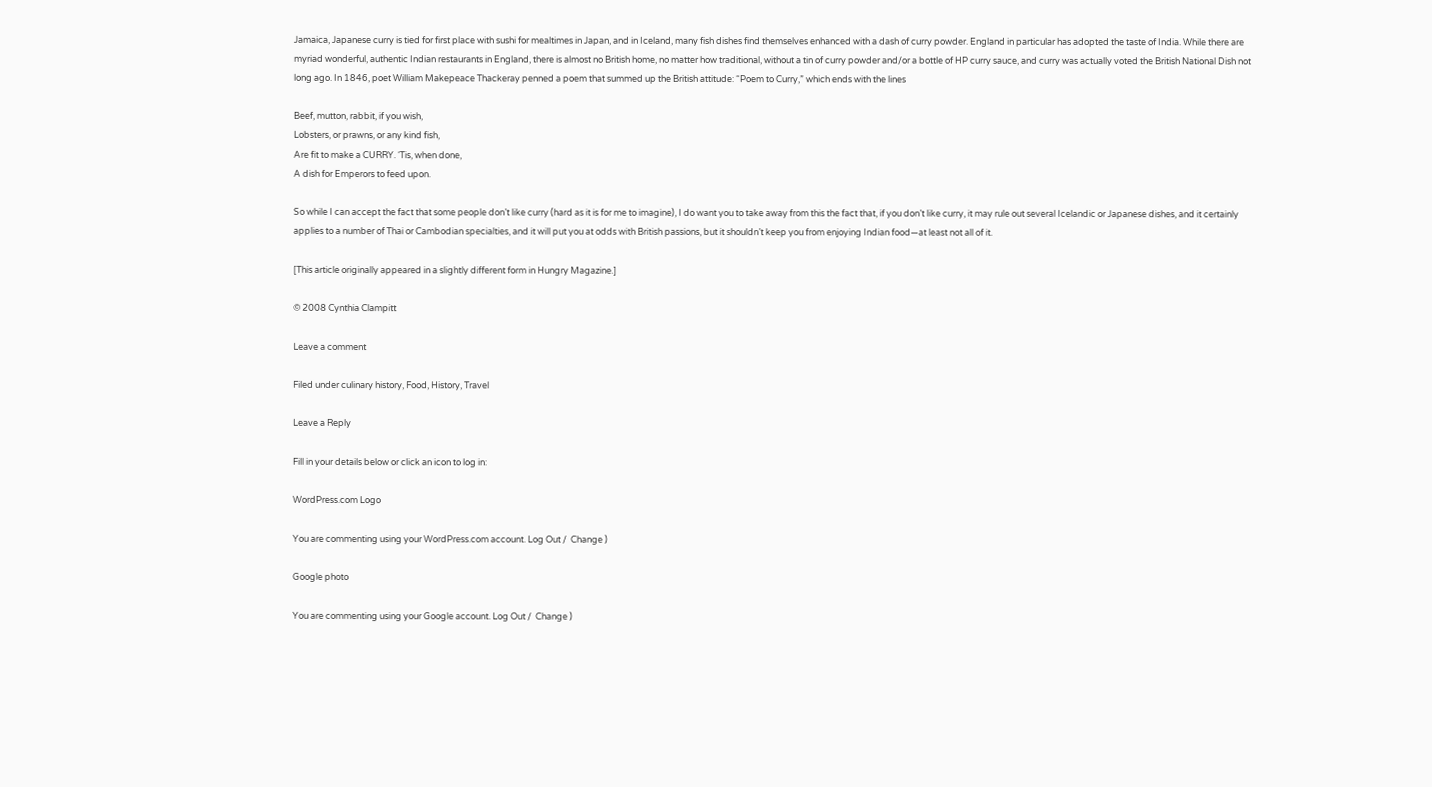Jamaica, Japanese curry is tied for first place with sushi for mealtimes in Japan, and in Iceland, many fish dishes find themselves enhanced with a dash of curry powder. England in particular has adopted the taste of India. While there are myriad wonderful, authentic Indian restaurants in England, there is almost no British home, no matter how traditional, without a tin of curry powder and/or a bottle of HP curry sauce, and curry was actually voted the British National Dish not long ago. In 1846, poet William Makepeace Thackeray penned a poem that summed up the British attitude: “Poem to Curry,” which ends with the lines

Beef, mutton, rabbit, if you wish,
Lobsters, or prawns, or any kind fish,
Are fit to make a CURRY. ‘Tis, when done,
A dish for Emperors to feed upon.

So while I can accept the fact that some people don’t like curry (hard as it is for me to imagine), I do want you to take away from this the fact that, if you don’t like curry, it may rule out several Icelandic or Japanese dishes, and it certainly applies to a number of Thai or Cambodian specialties, and it will put you at odds with British passions, but it shouldn’t keep you from enjoying Indian food—at least not all of it.

[This article originally appeared in a slightly different form in Hungry Magazine.]

© 2008 Cynthia Clampitt

Leave a comment

Filed under culinary history, Food, History, Travel

Leave a Reply

Fill in your details below or click an icon to log in:

WordPress.com Logo

You are commenting using your WordPress.com account. Log Out /  Change )

Google photo

You are commenting using your Google account. Log Out /  Change )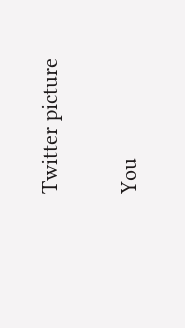Twitter picture

You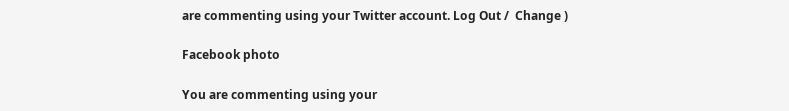are commenting using your Twitter account. Log Out /  Change )

Facebook photo

You are commenting using your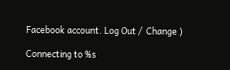Facebook account. Log Out /  Change )

Connecting to %s